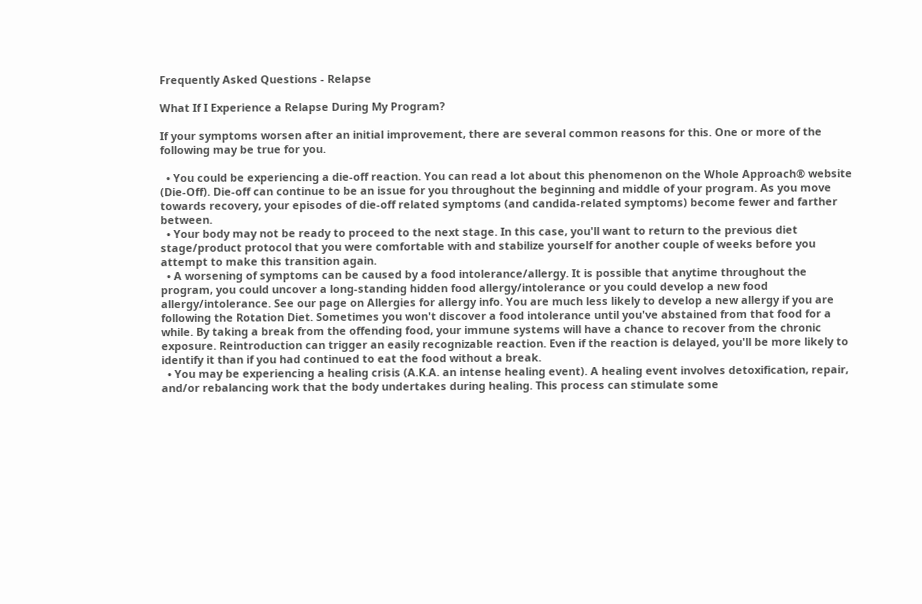Frequently Asked Questions - Relapse

What If I Experience a Relapse During My Program?

If your symptoms worsen after an initial improvement, there are several common reasons for this. One or more of the following may be true for you.

  • You could be experiencing a die-off reaction. You can read a lot about this phenomenon on the Whole Approach® website (Die-Off). Die-off can continue to be an issue for you throughout the beginning and middle of your program. As you move towards recovery, your episodes of die-off related symptoms (and candida-related symptoms) become fewer and farther between.
  • Your body may not be ready to proceed to the next stage. In this case, you'll want to return to the previous diet stage/product protocol that you were comfortable with and stabilize yourself for another couple of weeks before you attempt to make this transition again.
  • A worsening of symptoms can be caused by a food intolerance/allergy. It is possible that anytime throughout the program, you could uncover a long-standing hidden food allergy/intolerance or you could develop a new food allergy/intolerance. See our page on Allergies for allergy info. You are much less likely to develop a new allergy if you are following the Rotation Diet. Sometimes you won't discover a food intolerance until you've abstained from that food for a while. By taking a break from the offending food, your immune systems will have a chance to recover from the chronic exposure. Reintroduction can trigger an easily recognizable reaction. Even if the reaction is delayed, you'll be more likely to identify it than if you had continued to eat the food without a break.
  • You may be experiencing a healing crisis (A.K.A. an intense healing event). A healing event involves detoxification, repair, and/or rebalancing work that the body undertakes during healing. This process can stimulate some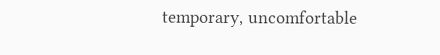temporary, uncomfortable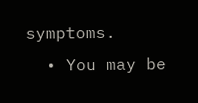symptoms.
  • You may be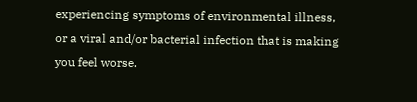experiencing symptoms of environmental illness, or a viral and/or bacterial infection that is making you feel worse.